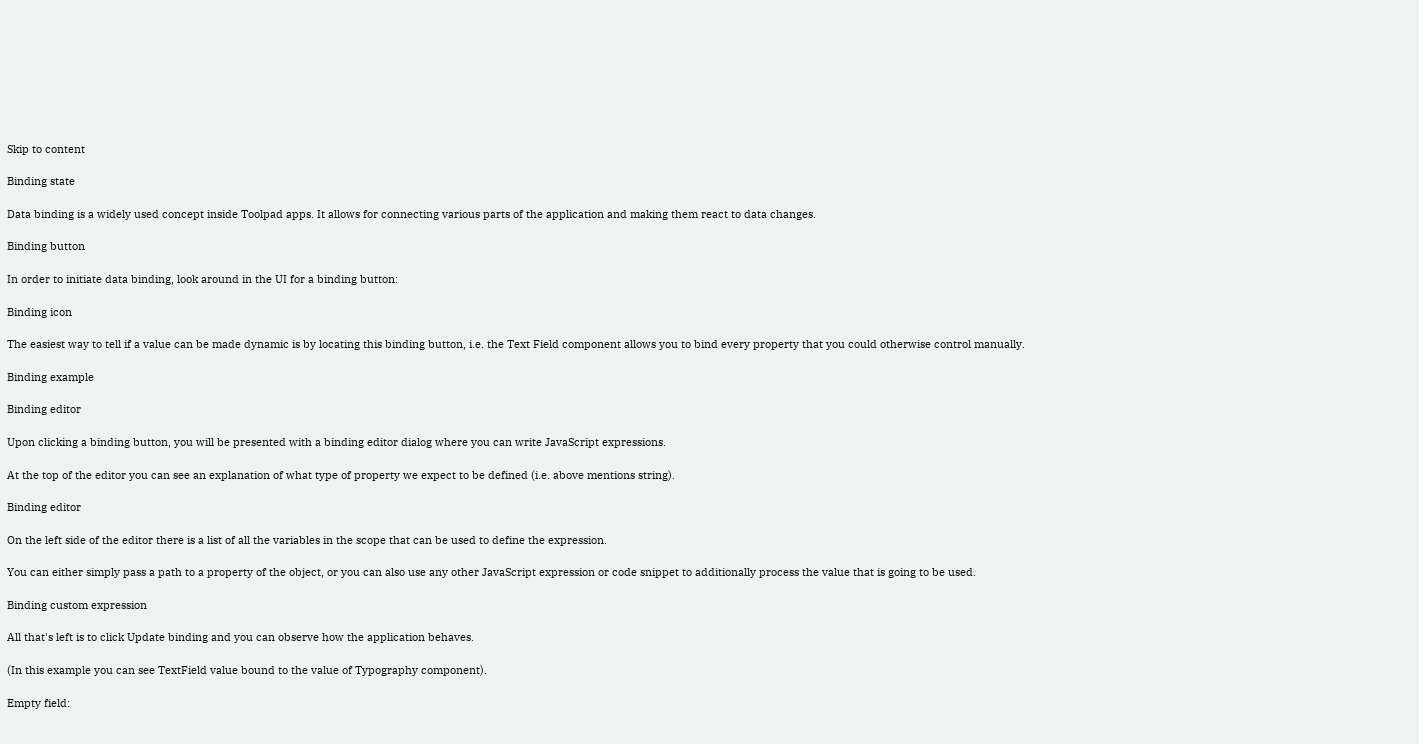Skip to content

Binding state

Data binding is a widely used concept inside Toolpad apps. It allows for connecting various parts of the application and making them react to data changes.

Binding button

In order to initiate data binding, look around in the UI for a binding button:

Binding icon

The easiest way to tell if a value can be made dynamic is by locating this binding button, i.e. the Text Field component allows you to bind every property that you could otherwise control manually.

Binding example

Binding editor

Upon clicking a binding button, you will be presented with a binding editor dialog where you can write JavaScript expressions.

At the top of the editor you can see an explanation of what type of property we expect to be defined (i.e. above mentions string).

Binding editor

On the left side of the editor there is a list of all the variables in the scope that can be used to define the expression.

You can either simply pass a path to a property of the object, or you can also use any other JavaScript expression or code snippet to additionally process the value that is going to be used.

Binding custom expression

All that's left is to click Update binding and you can observe how the application behaves.

(In this example you can see TextField value bound to the value of Typography component).

Empty field: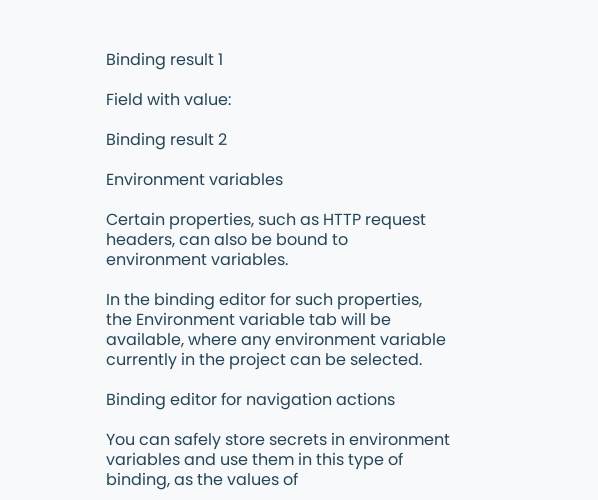Binding result 1

Field with value:

Binding result 2

Environment variables

Certain properties, such as HTTP request headers, can also be bound to environment variables.

In the binding editor for such properties, the Environment variable tab will be available, where any environment variable currently in the project can be selected.

Binding editor for navigation actions

You can safely store secrets in environment variables and use them in this type of binding, as the values of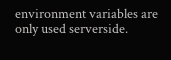environment variables are only used serverside.